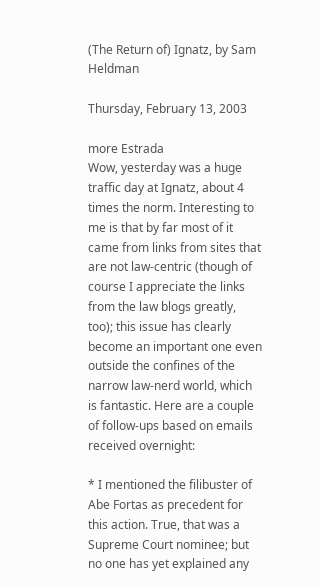(The Return of) Ignatz, by Sam Heldman

Thursday, February 13, 2003

more Estrada
Wow, yesterday was a huge traffic day at Ignatz, about 4 times the norm. Interesting to me is that by far most of it came from links from sites that are not law-centric (though of course I appreciate the links from the law blogs greatly, too); this issue has clearly become an important one even outside the confines of the narrow law-nerd world, which is fantastic. Here are a couple of follow-ups based on emails received overnight:

* I mentioned the filibuster of Abe Fortas as precedent for this action. True, that was a Supreme Court nominee; but no one has yet explained any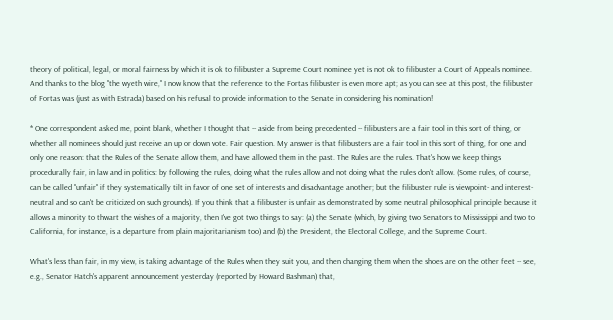theory of political, legal, or moral fairness by which it is ok to filibuster a Supreme Court nominee yet is not ok to filibuster a Court of Appeals nominee. And thanks to the blog "the wyeth wire," I now know that the reference to the Fortas filibuster is even more apt; as you can see at this post, the filibuster of Fortas was (just as with Estrada) based on his refusal to provide information to the Senate in considering his nomination!

* One correspondent asked me, point blank, whether I thought that -- aside from being precedented -- filibusters are a fair tool in this sort of thing, or whether all nominees should just receive an up or down vote. Fair question. My answer is that filibusters are a fair tool in this sort of thing, for one and only one reason: that the Rules of the Senate allow them, and have allowed them in the past. The Rules are the rules. That's how we keep things procedurally fair, in law and in politics: by following the rules, doing what the rules allow and not doing what the rules don't allow. (Some rules, of course, can be called "unfair" if they systematically tilt in favor of one set of interests and disadvantage another; but the filibuster rule is viewpoint- and interest-neutral and so can't be criticized on such grounds). If you think that a filibuster is unfair as demonstrated by some neutral philosophical principle because it allows a minority to thwart the wishes of a majority, then I've got two things to say: (a) the Senate (which, by giving two Senators to Mississippi and two to California, for instance, is a departure from plain majoritarianism too) and (b) the President, the Electoral College, and the Supreme Court.

What's less than fair, in my view, is taking advantage of the Rules when they suit you, and then changing them when the shoes are on the other feet -- see, e.g., Senator Hatch's apparent announcement yesterday (reported by Howard Bashman) that,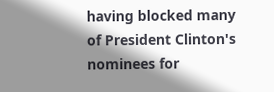having blocked many of President Clinton's nominees for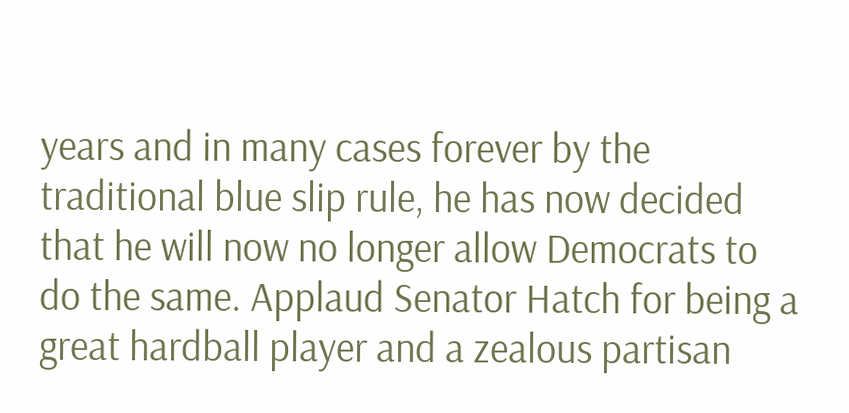years and in many cases forever by the traditional blue slip rule, he has now decided that he will now no longer allow Democrats to do the same. Applaud Senator Hatch for being a great hardball player and a zealous partisan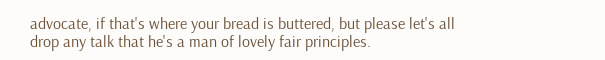advocate, if that's where your bread is buttered, but please let's all drop any talk that he's a man of lovely fair principles.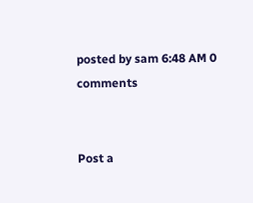posted by sam 6:48 AM 0 comments


Post a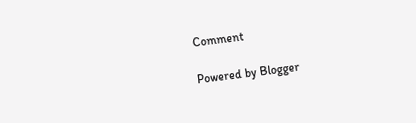Comment

Powered by Blogger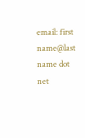email: first name@last name dot net